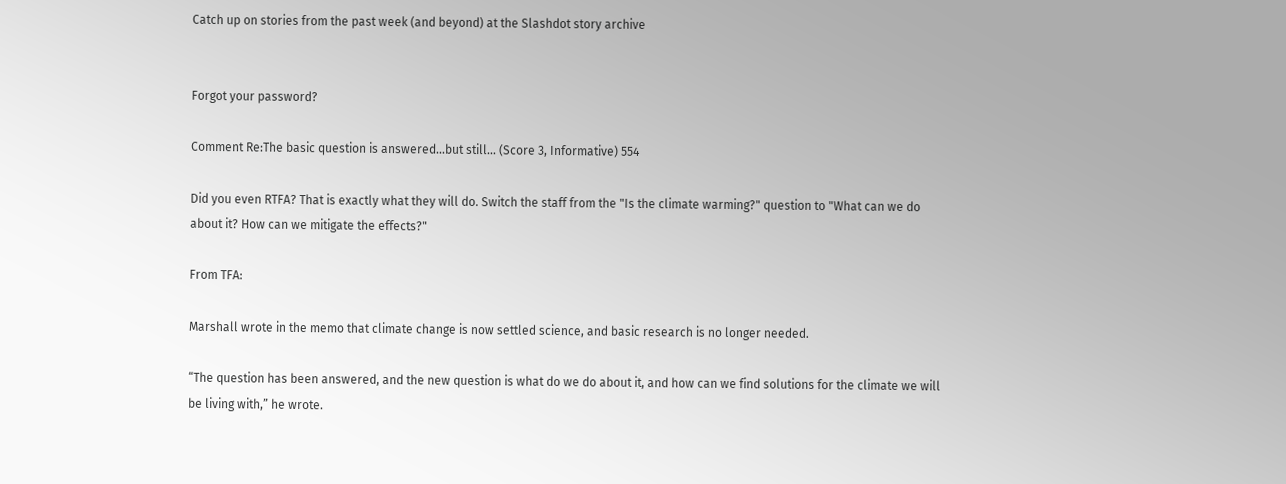Catch up on stories from the past week (and beyond) at the Slashdot story archive


Forgot your password?

Comment Re:The basic question is answered...but still... (Score 3, Informative) 554

Did you even RTFA? That is exactly what they will do. Switch the staff from the "Is the climate warming?" question to "What can we do about it? How can we mitigate the effects?"

From TFA:

Marshall wrote in the memo that climate change is now settled science, and basic research is no longer needed.

“The question has been answered, and the new question is what do we do about it, and how can we find solutions for the climate we will be living with,” he wrote.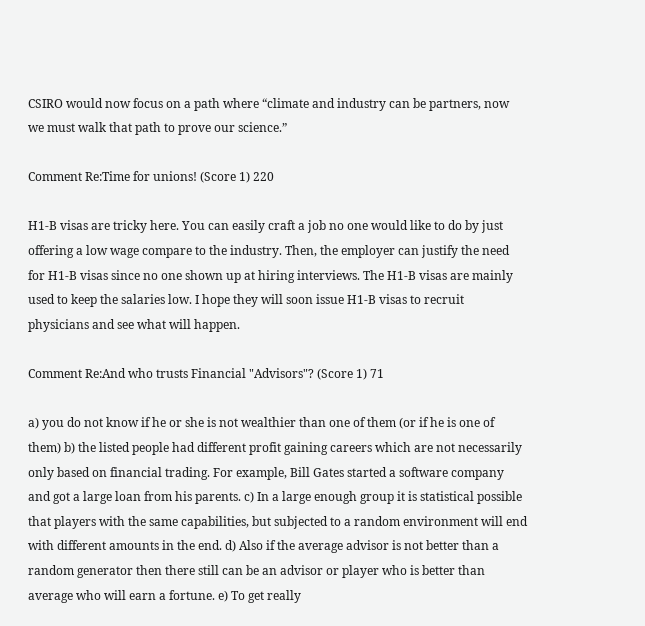CSIRO would now focus on a path where “climate and industry can be partners, now we must walk that path to prove our science.”

Comment Re:Time for unions! (Score 1) 220

H1-B visas are tricky here. You can easily craft a job no one would like to do by just offering a low wage compare to the industry. Then, the employer can justify the need for H1-B visas since no one shown up at hiring interviews. The H1-B visas are mainly used to keep the salaries low. I hope they will soon issue H1-B visas to recruit physicians and see what will happen.

Comment Re:And who trusts Financial "Advisors"? (Score 1) 71

a) you do not know if he or she is not wealthier than one of them (or if he is one of them) b) the listed people had different profit gaining careers which are not necessarily only based on financial trading. For example, Bill Gates started a software company and got a large loan from his parents. c) In a large enough group it is statistical possible that players with the same capabilities, but subjected to a random environment will end with different amounts in the end. d) Also if the average advisor is not better than a random generator then there still can be an advisor or player who is better than average who will earn a fortune. e) To get really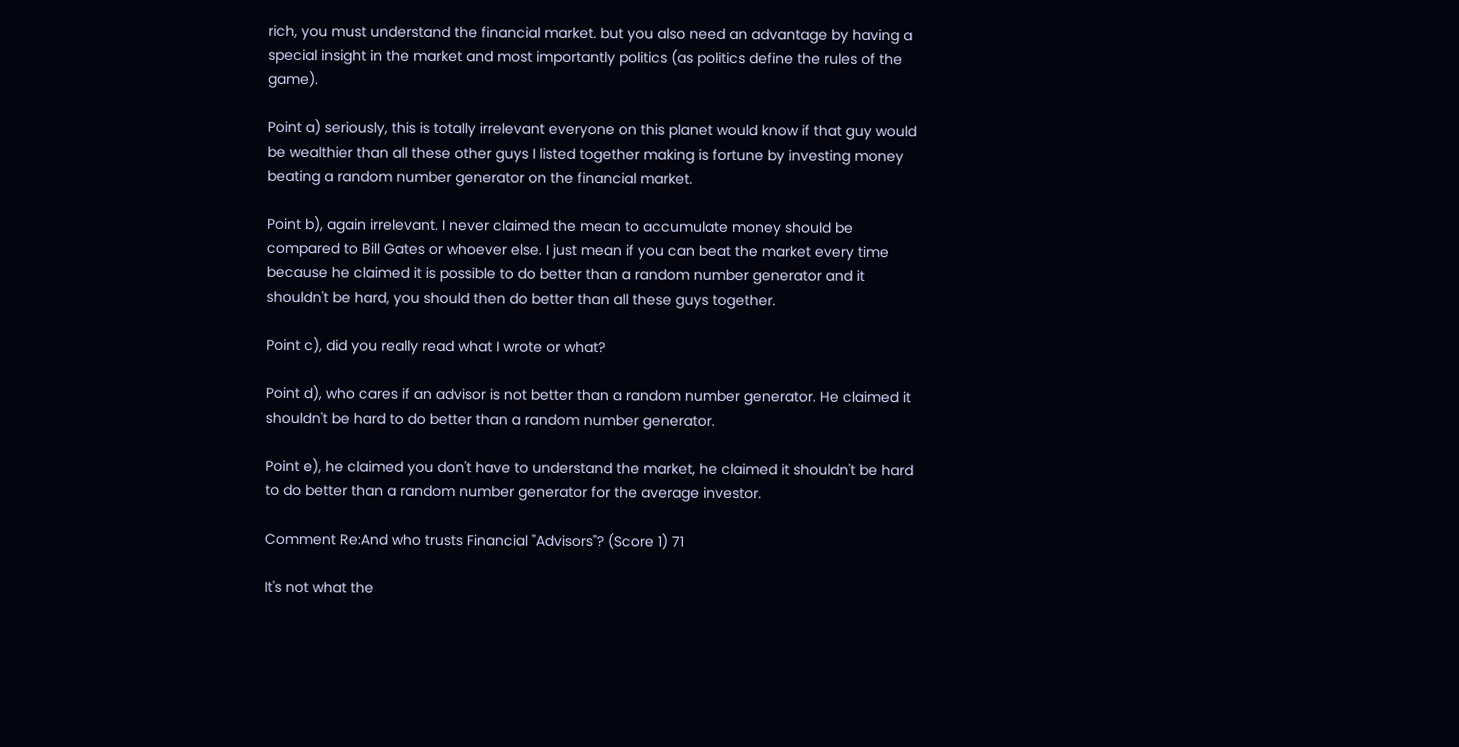rich, you must understand the financial market. but you also need an advantage by having a special insight in the market and most importantly politics (as politics define the rules of the game).

Point a) seriously, this is totally irrelevant everyone on this planet would know if that guy would be wealthier than all these other guys I listed together making is fortune by investing money beating a random number generator on the financial market.

Point b), again irrelevant. I never claimed the mean to accumulate money should be compared to Bill Gates or whoever else. I just mean if you can beat the market every time because he claimed it is possible to do better than a random number generator and it shouldn't be hard, you should then do better than all these guys together.

Point c), did you really read what I wrote or what?

Point d), who cares if an advisor is not better than a random number generator. He claimed it shouldn't be hard to do better than a random number generator.

Point e), he claimed you don't have to understand the market, he claimed it shouldn't be hard to do better than a random number generator for the average investor.

Comment Re:And who trusts Financial "Advisors"? (Score 1) 71

It's not what the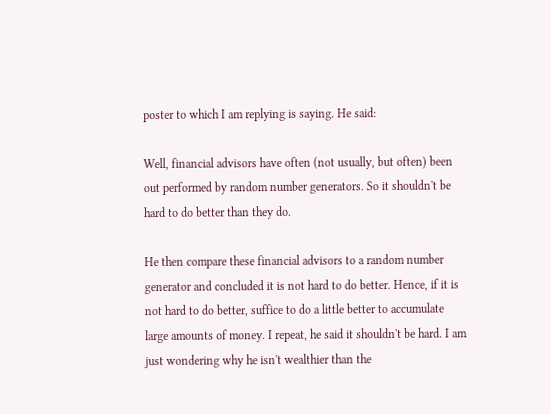poster to which I am replying is saying. He said:

Well, financial advisors have often (not usually, but often) been out performed by random number generators. So it shouldn't be hard to do better than they do.

He then compare these financial advisors to a random number generator and concluded it is not hard to do better. Hence, if it is not hard to do better, suffice to do a little better to accumulate large amounts of money. I repeat, he said it shouldn't be hard. I am just wondering why he isn't wealthier than the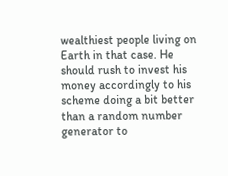wealthiest people living on Earth in that case. He should rush to invest his money accordingly to his scheme doing a bit better than a random number generator to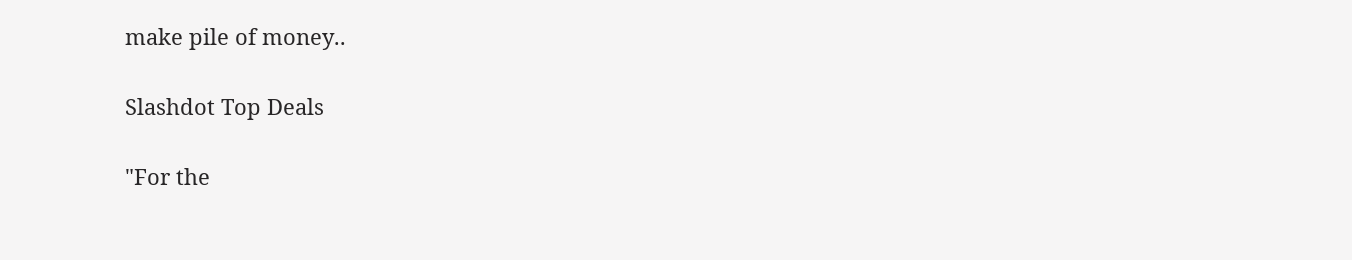make pile of money..

Slashdot Top Deals

"For the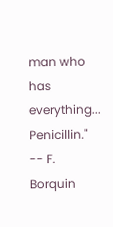man who has everything... Penicillin." -- F. Borquin